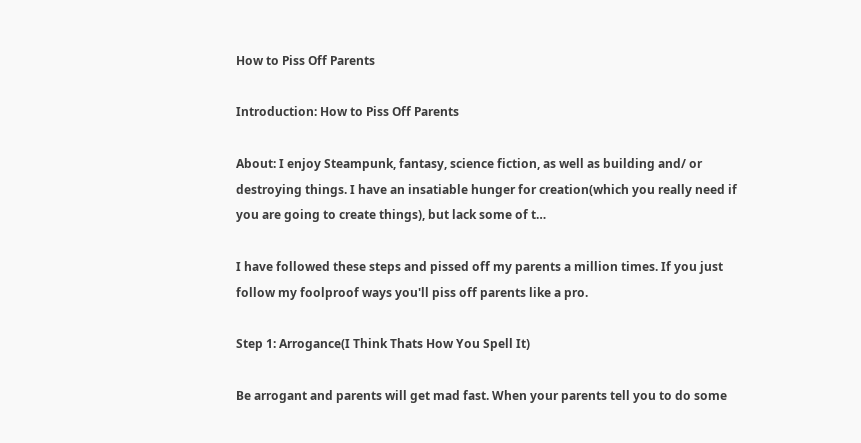How to Piss Off Parents

Introduction: How to Piss Off Parents

About: I enjoy Steampunk, fantasy, science fiction, as well as building and/ or destroying things. I have an insatiable hunger for creation(which you really need if you are going to create things), but lack some of t…

I have followed these steps and pissed off my parents a million times. If you just follow my foolproof ways you'll piss off parents like a pro.

Step 1: Arrogance(I Think Thats How You Spell It)

Be arrogant and parents will get mad fast. When your parents tell you to do some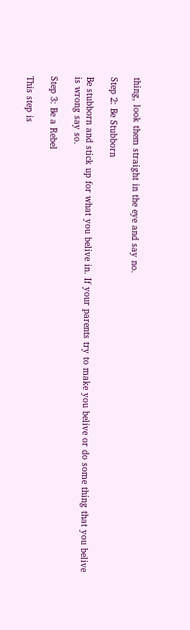thing, look them straight in the eye and say no.

Step 2: Be Stubborn

Be stubborn and stick up for what you belive in. If your parents try to make you belive or do some thing that you belive is wrong say so.

Step 3: Be a Rebel

This step is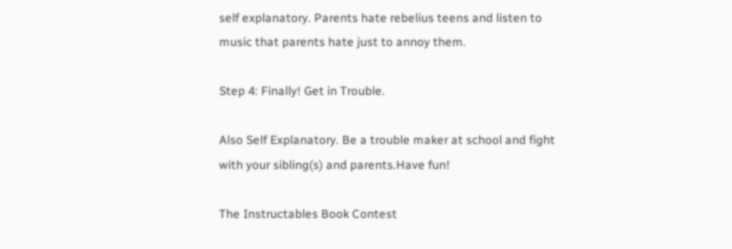self explanatory. Parents hate rebelius teens and listen to music that parents hate just to annoy them.

Step 4: Finally! Get in Trouble.

Also Self Explanatory. Be a trouble maker at school and fight with your sibling(s) and parents.Have fun!

The Instructables Book Contest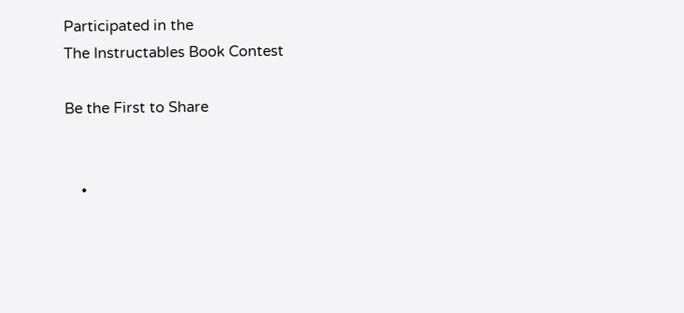Participated in the
The Instructables Book Contest

Be the First to Share


    •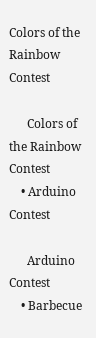Colors of the Rainbow Contest

      Colors of the Rainbow Contest
    • Arduino Contest

      Arduino Contest
    • Barbecue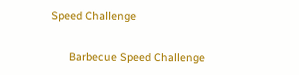Speed Challenge

      Barbecue Speed Challenge